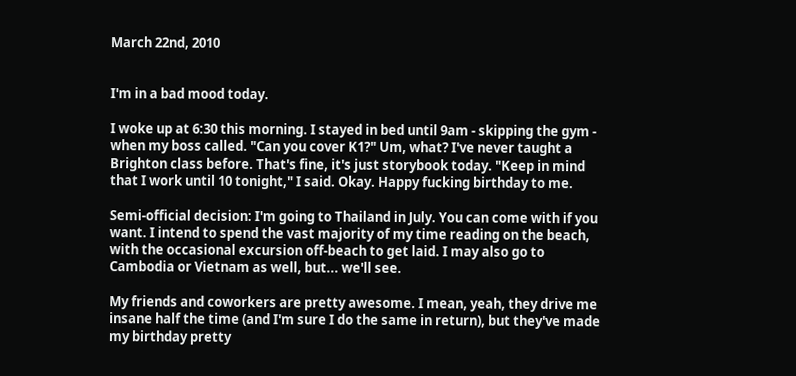March 22nd, 2010


I'm in a bad mood today.

I woke up at 6:30 this morning. I stayed in bed until 9am - skipping the gym - when my boss called. "Can you cover K1?" Um, what? I've never taught a Brighton class before. That's fine, it's just storybook today. "Keep in mind that I work until 10 tonight," I said. Okay. Happy fucking birthday to me.

Semi-official decision: I'm going to Thailand in July. You can come with if you want. I intend to spend the vast majority of my time reading on the beach, with the occasional excursion off-beach to get laid. I may also go to Cambodia or Vietnam as well, but... we'll see.

My friends and coworkers are pretty awesome. I mean, yeah, they drive me insane half the time (and I'm sure I do the same in return), but they've made my birthday pretty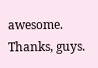awesome. Thanks, guys.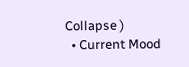Collapse )
  • Current Mood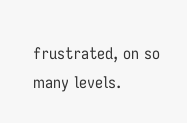frustrated, on so many levels.